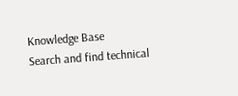Knowledge Base
Search and find technical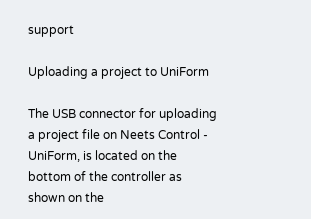support

Uploading a project to UniForm

The USB connector for uploading a project file on Neets Control - UniForm, is located on the bottom of the controller as shown on the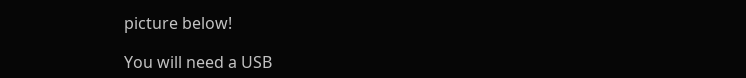picture below!

You will need a USB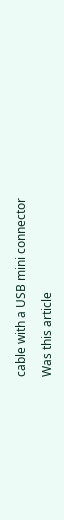cable with a USB mini connector

Was this article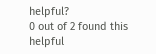helpful?
0 out of 2 found this helpful